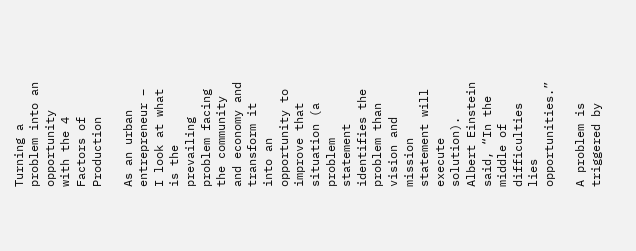Turning a problem into an opportunity with the 4 Factors of Production

As an urban entrepreneur – I look at what is the prevailing problem facing the community and economy and transform it into an opportunity to improve that situation (a problem statement identifies the problem than vision and mission statement will execute solution). Albert Einstein said, “In the middle of difficulties lies opportunities.”

A problem is triggered by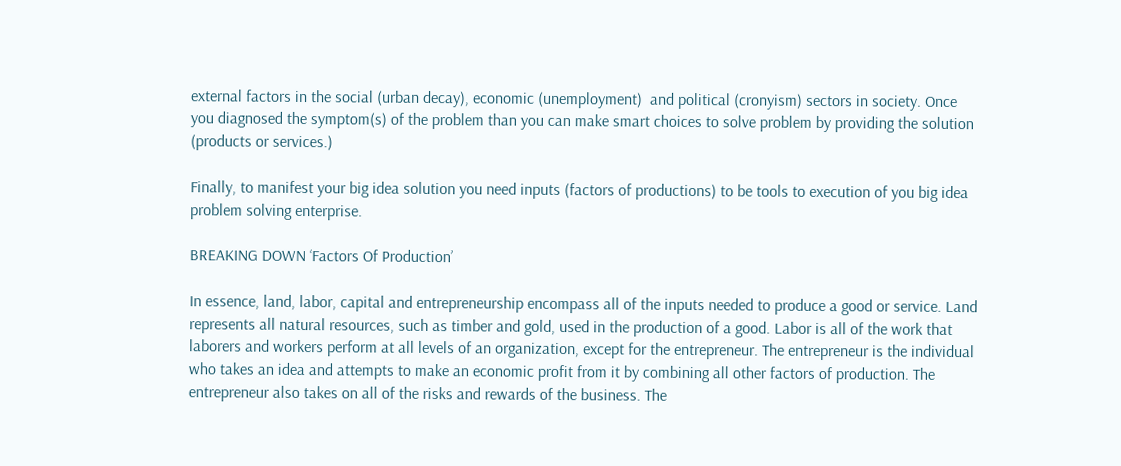external factors in the social (urban decay), economic (unemployment)  and political (cronyism) sectors in society. Once you diagnosed the symptom(s) of the problem than you can make smart choices to solve problem by providing the solution (products or services.)

Finally, to manifest your big idea solution you need inputs (factors of productions) to be tools to execution of you big idea problem solving enterprise.

BREAKING DOWN ‘Factors Of Production’

In essence, land, labor, capital and entrepreneurship encompass all of the inputs needed to produce a good or service. Land represents all natural resources, such as timber and gold, used in the production of a good. Labor is all of the work that laborers and workers perform at all levels of an organization, except for the entrepreneur. The entrepreneur is the individual who takes an idea and attempts to make an economic profit from it by combining all other factors of production. The entrepreneur also takes on all of the risks and rewards of the business. The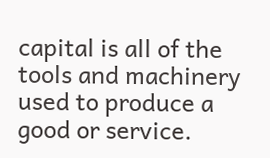capital is all of the tools and machinery used to produce a good or service.